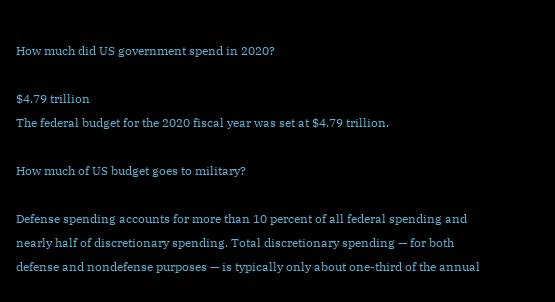How much did US government spend in 2020?

$4.79 trillion
The federal budget for the 2020 fiscal year was set at $4.79 trillion.

How much of US budget goes to military?

Defense spending accounts for more than 10 percent of all federal spending and nearly half of discretionary spending. Total discretionary spending — for both defense and nondefense purposes — is typically only about one-third of the annual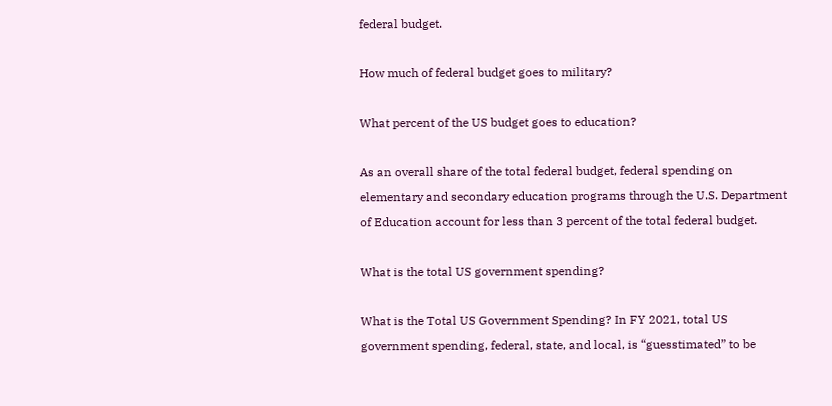federal budget.

How much of federal budget goes to military?

What percent of the US budget goes to education?

As an overall share of the total federal budget, federal spending on elementary and secondary education programs through the U.S. Department of Education account for less than 3 percent of the total federal budget.

What is the total US government spending?

What is the Total US Government Spending? In FY 2021, total US government spending, federal, state, and local, is “guesstimated” to be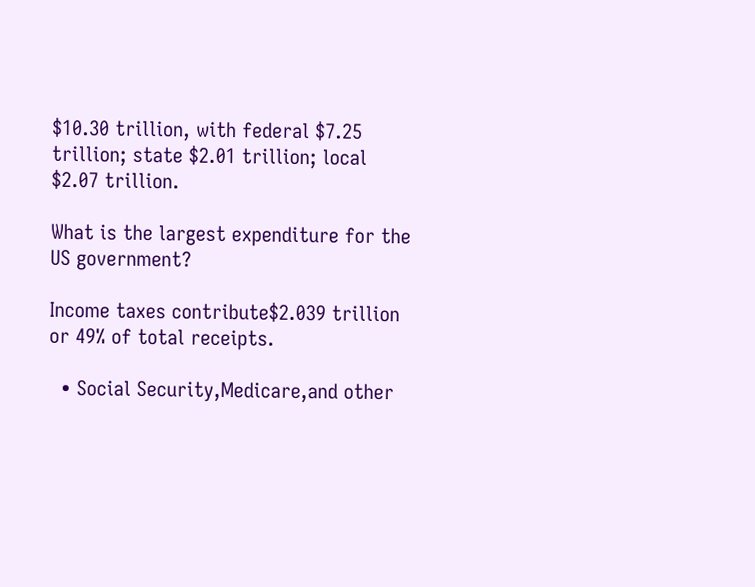$10.30 trillion, with federal $7.25 trillion; state $2.01 trillion; local $2.07 trillion.

What is the largest expenditure for the US government?

Income taxes contribute$2.039 trillion or 49% of total receipts.

  • Social Security,Medicare,and other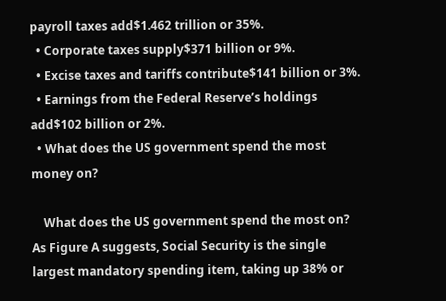payroll taxes add$1.462 trillion or 35%.
  • Corporate taxes supply$371 billion or 9%.
  • Excise taxes and tariffs contribute$141 billion or 3%.
  • Earnings from the Federal Reserve’s holdings add$102 billion or 2%.
  • What does the US government spend the most money on?

    What does the US government spend the most on? As Figure A suggests, Social Security is the single largest mandatory spending item, taking up 38% or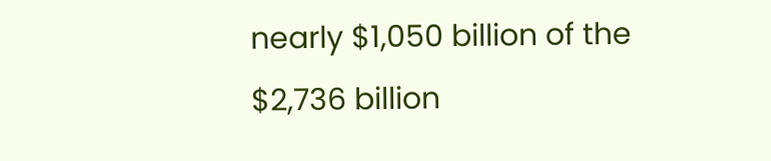nearly $1,050 billion of the $2,736 billion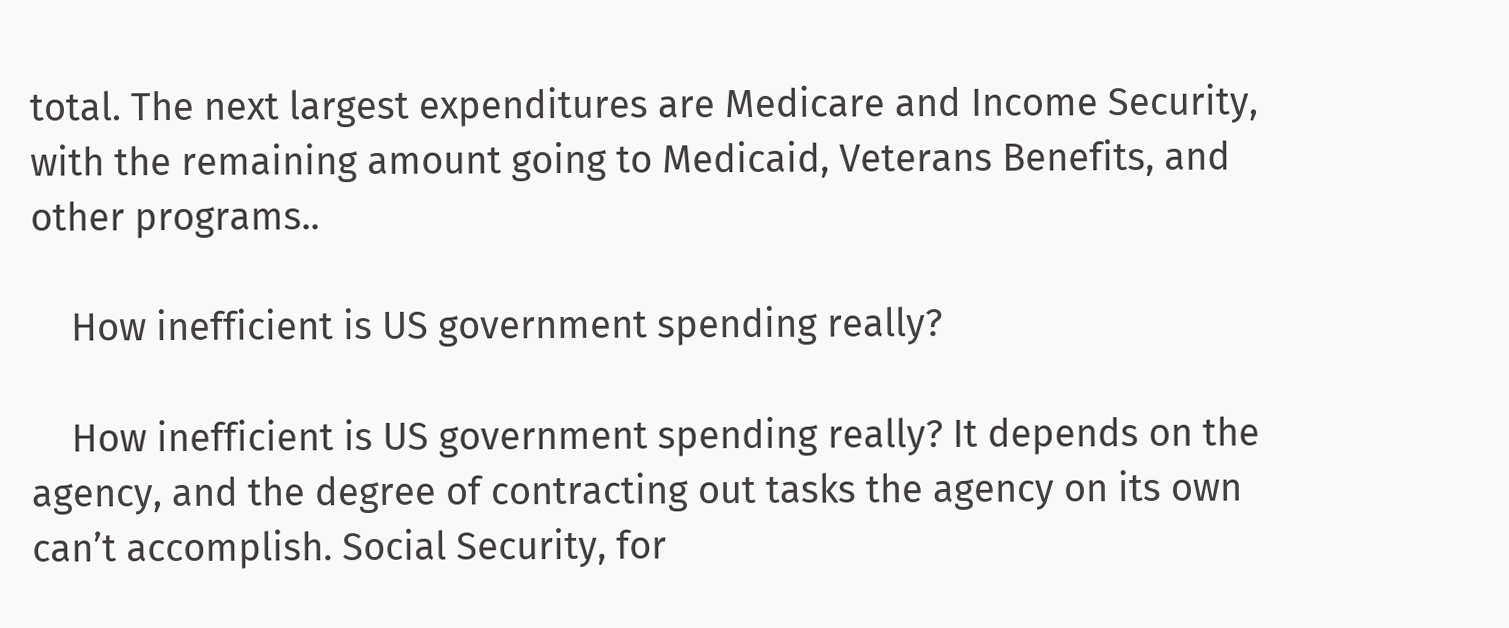total. The next largest expenditures are Medicare and Income Security, with the remaining amount going to Medicaid, Veterans Benefits, and other programs..

    How inefficient is US government spending really?

    How inefficient is US government spending really? It depends on the agency, and the degree of contracting out tasks the agency on its own can’t accomplish. Social Security, for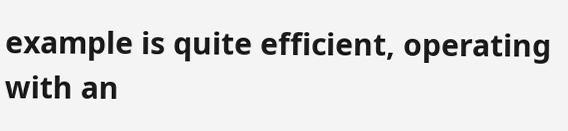example is quite efficient, operating with an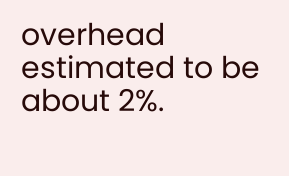overhead estimated to be about 2%.